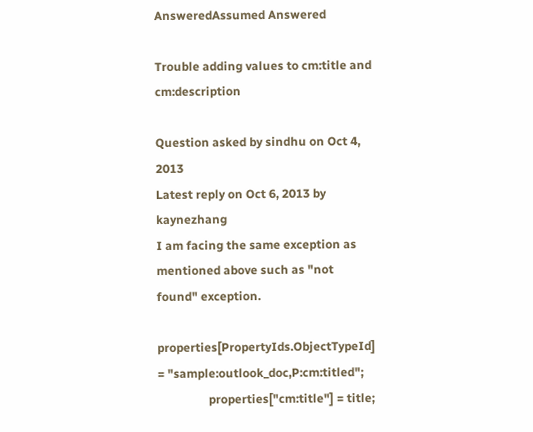AnsweredAssumed Answered

Trouble adding values to cm:title and cm:description

Question asked by sindhu on Oct 4, 2013
Latest reply on Oct 6, 2013 by kaynezhang
I am facing the same exception as mentioned above such as "not found" exception.

properties[PropertyIds.ObjectTypeId] = "sample:outlook_doc,P:cm:titled";
                 properties["cm:title"] = title;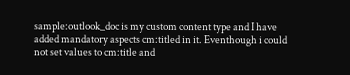sample:outlook_doc is my custom content type and I have added mandatory aspects cm:titled in it. Eventhough i could not set values to cm:title and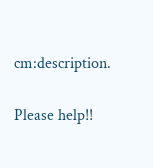cm:description.

Please help!!